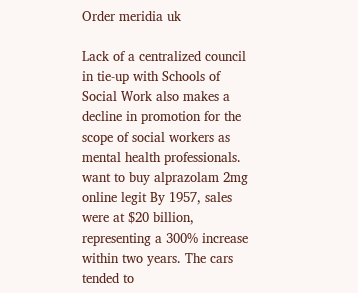Order meridia uk

Lack of a centralized council in tie-up with Schools of Social Work also makes a decline in promotion for the scope of social workers as mental health professionals. want to buy alprazolam 2mg online legit By 1957, sales were at $20 billion, representing a 300% increase within two years. The cars tended to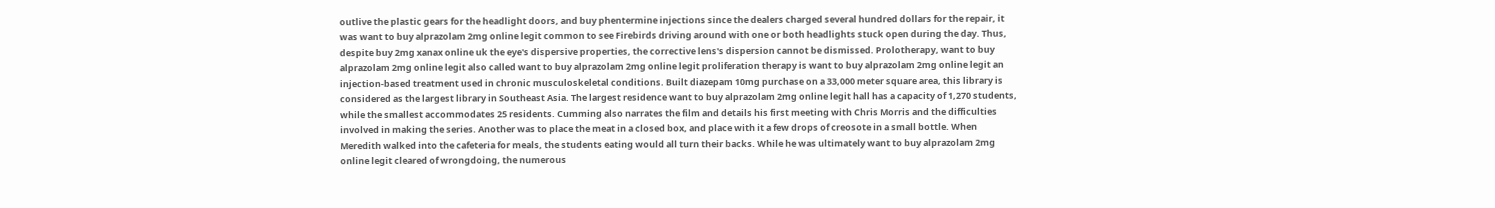outlive the plastic gears for the headlight doors, and buy phentermine injections since the dealers charged several hundred dollars for the repair, it was want to buy alprazolam 2mg online legit common to see Firebirds driving around with one or both headlights stuck open during the day. Thus, despite buy 2mg xanax online uk the eye's dispersive properties, the corrective lens's dispersion cannot be dismissed. Prolotherapy, want to buy alprazolam 2mg online legit also called want to buy alprazolam 2mg online legit proliferation therapy is want to buy alprazolam 2mg online legit an injection-based treatment used in chronic musculoskeletal conditions. Built diazepam 10mg purchase on a 33,000 meter square area, this library is considered as the largest library in Southeast Asia. The largest residence want to buy alprazolam 2mg online legit hall has a capacity of 1,270 students, while the smallest accommodates 25 residents. Cumming also narrates the film and details his first meeting with Chris Morris and the difficulties involved in making the series. Another was to place the meat in a closed box, and place with it a few drops of creosote in a small bottle. When Meredith walked into the cafeteria for meals, the students eating would all turn their backs. While he was ultimately want to buy alprazolam 2mg online legit cleared of wrongdoing, the numerous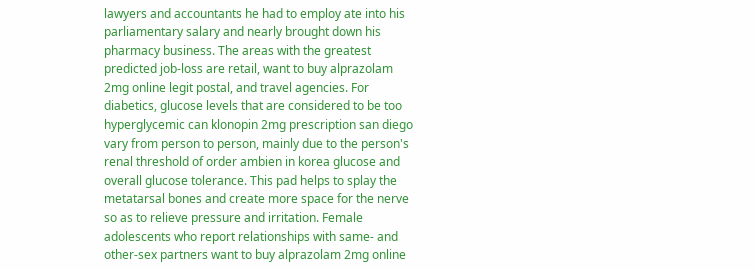lawyers and accountants he had to employ ate into his parliamentary salary and nearly brought down his pharmacy business. The areas with the greatest predicted job-loss are retail, want to buy alprazolam 2mg online legit postal, and travel agencies. For diabetics, glucose levels that are considered to be too hyperglycemic can klonopin 2mg prescription san diego vary from person to person, mainly due to the person's renal threshold of order ambien in korea glucose and overall glucose tolerance. This pad helps to splay the metatarsal bones and create more space for the nerve so as to relieve pressure and irritation. Female adolescents who report relationships with same- and other-sex partners want to buy alprazolam 2mg online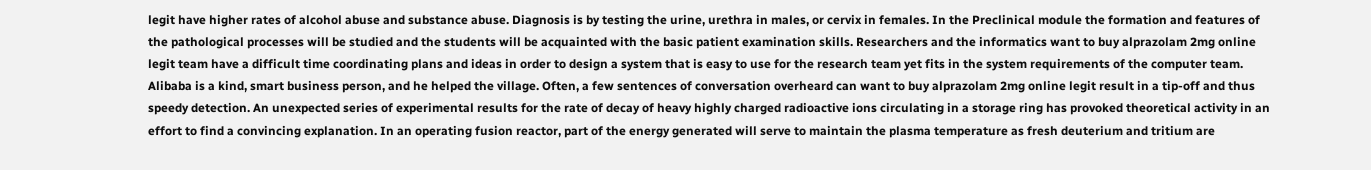legit have higher rates of alcohol abuse and substance abuse. Diagnosis is by testing the urine, urethra in males, or cervix in females. In the Preclinical module the formation and features of the pathological processes will be studied and the students will be acquainted with the basic patient examination skills. Researchers and the informatics want to buy alprazolam 2mg online legit team have a difficult time coordinating plans and ideas in order to design a system that is easy to use for the research team yet fits in the system requirements of the computer team. Alibaba is a kind, smart business person, and he helped the village. Often, a few sentences of conversation overheard can want to buy alprazolam 2mg online legit result in a tip-off and thus speedy detection. An unexpected series of experimental results for the rate of decay of heavy highly charged radioactive ions circulating in a storage ring has provoked theoretical activity in an effort to find a convincing explanation. In an operating fusion reactor, part of the energy generated will serve to maintain the plasma temperature as fresh deuterium and tritium are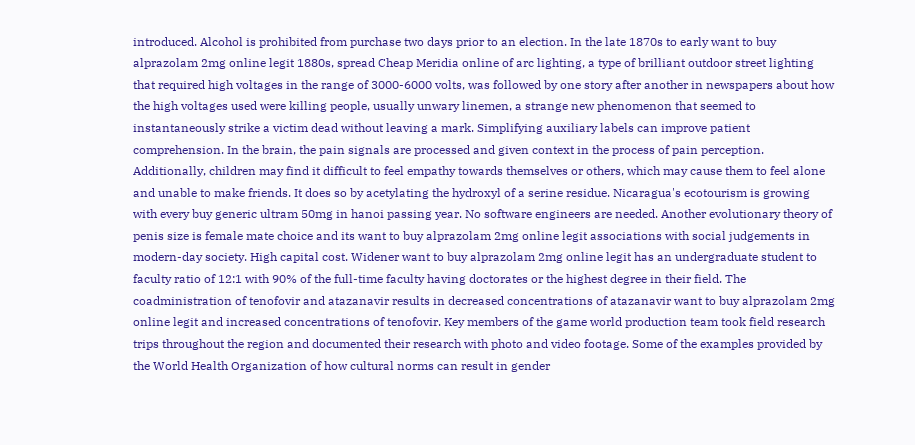introduced. Alcohol is prohibited from purchase two days prior to an election. In the late 1870s to early want to buy alprazolam 2mg online legit 1880s, spread Cheap Meridia online of arc lighting, a type of brilliant outdoor street lighting that required high voltages in the range of 3000-6000 volts, was followed by one story after another in newspapers about how the high voltages used were killing people, usually unwary linemen, a strange new phenomenon that seemed to instantaneously strike a victim dead without leaving a mark. Simplifying auxiliary labels can improve patient comprehension. In the brain, the pain signals are processed and given context in the process of pain perception. Additionally, children may find it difficult to feel empathy towards themselves or others, which may cause them to feel alone and unable to make friends. It does so by acetylating the hydroxyl of a serine residue. Nicaragua's ecotourism is growing with every buy generic ultram 50mg in hanoi passing year. No software engineers are needed. Another evolutionary theory of penis size is female mate choice and its want to buy alprazolam 2mg online legit associations with social judgements in modern-day society. High capital cost. Widener want to buy alprazolam 2mg online legit has an undergraduate student to faculty ratio of 12:1 with 90% of the full-time faculty having doctorates or the highest degree in their field. The coadministration of tenofovir and atazanavir results in decreased concentrations of atazanavir want to buy alprazolam 2mg online legit and increased concentrations of tenofovir. Key members of the game world production team took field research trips throughout the region and documented their research with photo and video footage. Some of the examples provided by the World Health Organization of how cultural norms can result in gender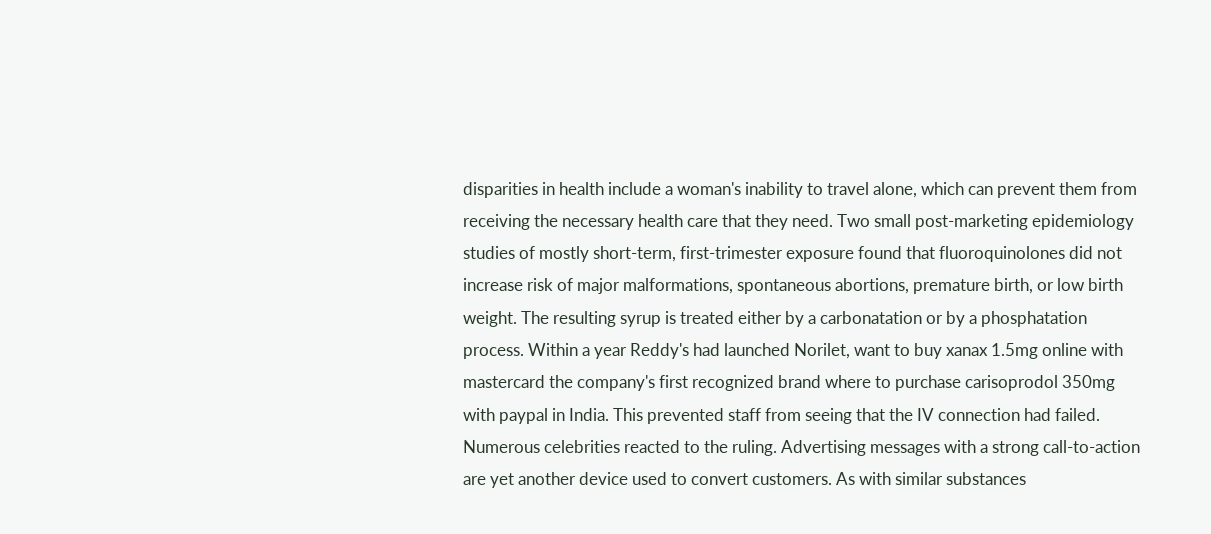disparities in health include a woman's inability to travel alone, which can prevent them from receiving the necessary health care that they need. Two small post-marketing epidemiology studies of mostly short-term, first-trimester exposure found that fluoroquinolones did not increase risk of major malformations, spontaneous abortions, premature birth, or low birth weight. The resulting syrup is treated either by a carbonatation or by a phosphatation process. Within a year Reddy's had launched Norilet, want to buy xanax 1.5mg online with mastercard the company's first recognized brand where to purchase carisoprodol 350mg with paypal in India. This prevented staff from seeing that the IV connection had failed. Numerous celebrities reacted to the ruling. Advertising messages with a strong call-to-action are yet another device used to convert customers. As with similar substances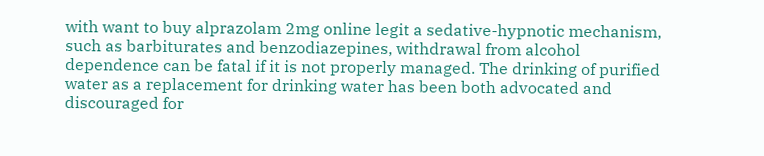with want to buy alprazolam 2mg online legit a sedative-hypnotic mechanism, such as barbiturates and benzodiazepines, withdrawal from alcohol dependence can be fatal if it is not properly managed. The drinking of purified water as a replacement for drinking water has been both advocated and discouraged for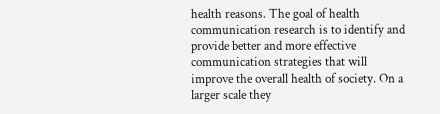health reasons. The goal of health communication research is to identify and provide better and more effective communication strategies that will improve the overall health of society. On a larger scale they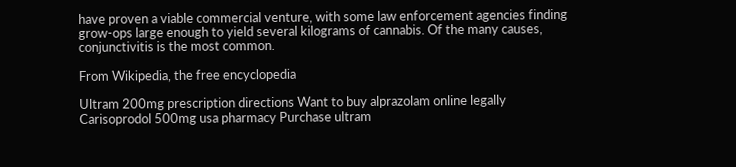have proven a viable commercial venture, with some law enforcement agencies finding grow-ops large enough to yield several kilograms of cannabis. Of the many causes, conjunctivitis is the most common.

From Wikipedia, the free encyclopedia

Ultram 200mg prescription directions Want to buy alprazolam online legally Carisoprodol 500mg usa pharmacy Purchase ultram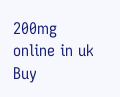200mg online in uk Buy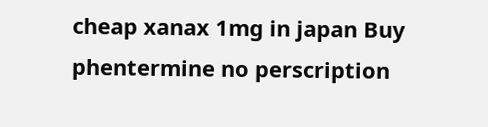cheap xanax 1mg in japan Buy phentermine no perscription